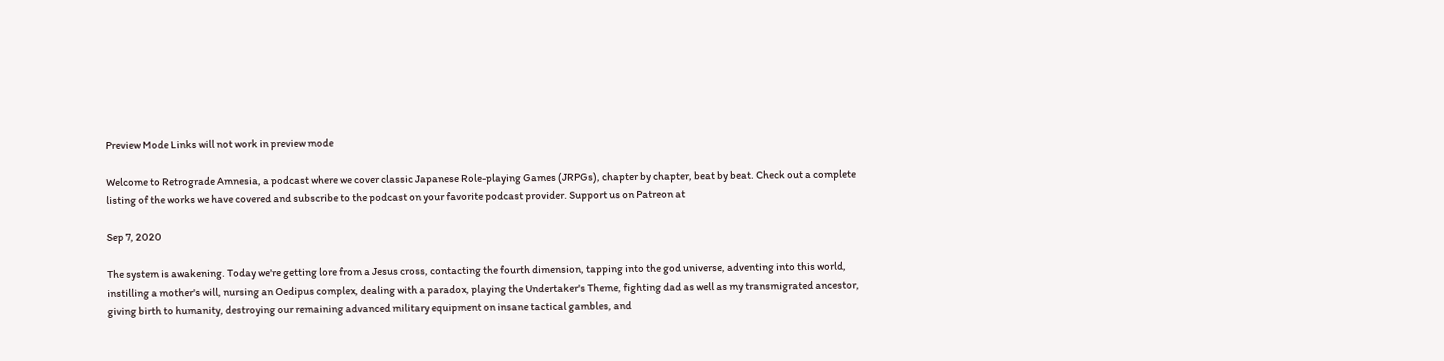Preview Mode Links will not work in preview mode

Welcome to Retrograde Amnesia, a podcast where we cover classic Japanese Role-playing Games (JRPGs), chapter by chapter, beat by beat. Check out a complete listing of the works we have covered and subscribe to the podcast on your favorite podcast provider. Support us on Patreon at

Sep 7, 2020

The system is awakening. Today we're getting lore from a Jesus cross, contacting the fourth dimension, tapping into the god universe, adventing into this world, instilling a mother's will, nursing an Oedipus complex, dealing with a paradox, playing the Undertaker's Theme, fighting dad as well as my transmigrated ancestor, giving birth to humanity, destroying our remaining advanced military equipment on insane tactical gambles, and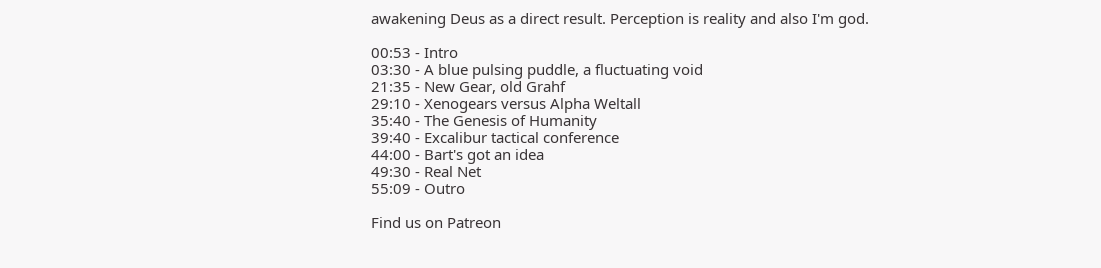awakening Deus as a direct result. Perception is reality and also I'm god.

00:53 - Intro
03:30 - A blue pulsing puddle, a fluctuating void
21:35 - New Gear, old Grahf
29:10 - Xenogears versus Alpha Weltall
35:40 - The Genesis of Humanity
39:40 - Excalibur tactical conference
44:00 - Bart's got an idea
49:30 - Real Net
55:09 - Outro

Find us on Patreon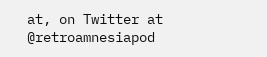at, on Twitter at @retroamnesiapod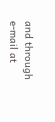and through e-mail at